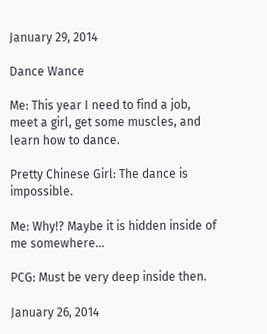January 29, 2014

Dance Wance

Me: This year I need to find a job, meet a girl, get some muscles, and learn how to dance.

Pretty Chinese Girl: The dance is impossible.

Me: Why!? Maybe it is hidden inside of me somewhere...

PCG: Must be very deep inside then.

January 26, 2014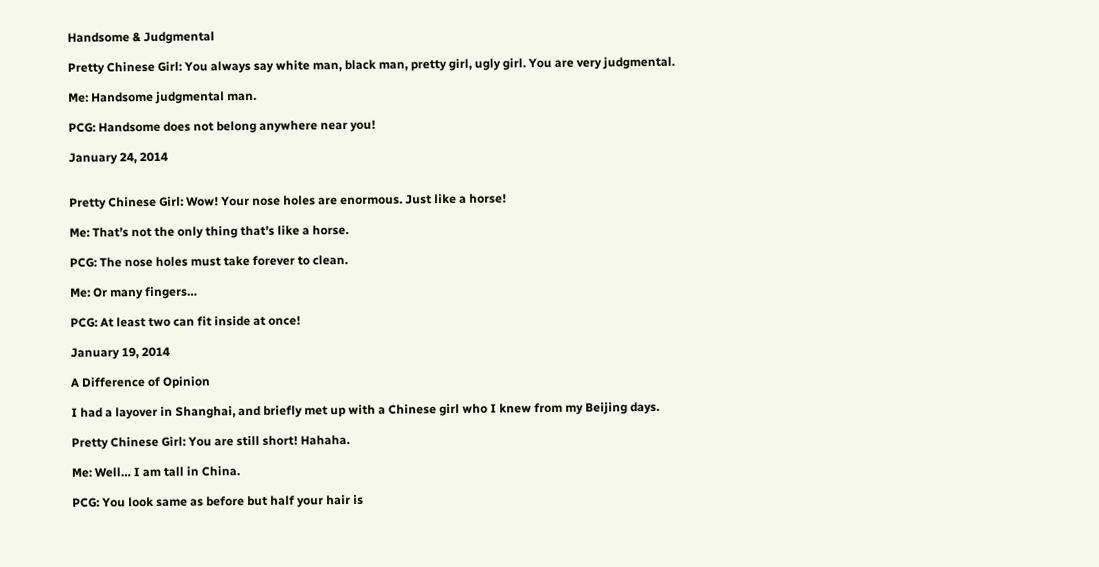Handsome & Judgmental

Pretty Chinese Girl: You always say white man, black man, pretty girl, ugly girl. You are very judgmental.

Me: Handsome judgmental man.

PCG: Handsome does not belong anywhere near you!

January 24, 2014


Pretty Chinese Girl: Wow! Your nose holes are enormous. Just like a horse!

Me: That’s not the only thing that’s like a horse.

PCG: The nose holes must take forever to clean.

Me: Or many fingers…

PCG: At least two can fit inside at once!

January 19, 2014

A Difference of Opinion

I had a layover in Shanghai, and briefly met up with a Chinese girl who I knew from my Beijing days.

Pretty Chinese Girl: You are still short! Hahaha.

Me: Well… I am tall in China.

PCG: You look same as before but half your hair is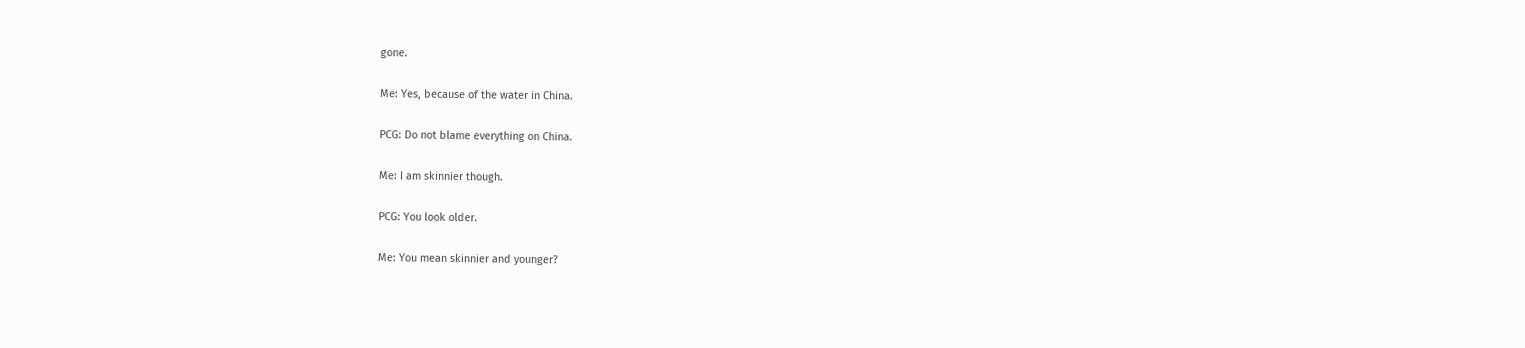gone.

Me: Yes, because of the water in China.

PCG: Do not blame everything on China.

Me: I am skinnier though.

PCG: You look older.

Me: You mean skinnier and younger?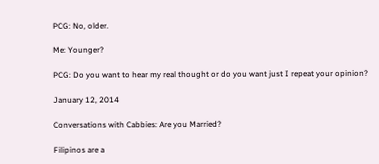PCG: No, older.

Me: Younger?

PCG: Do you want to hear my real thought or do you want just I repeat your opinion?

January 12, 2014

Conversations with Cabbies: Are you Married?

Filipinos are a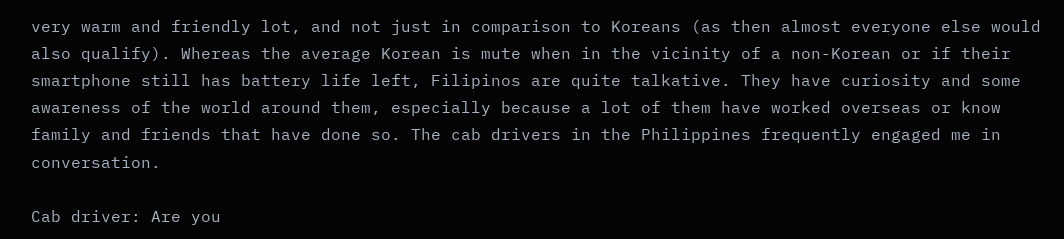very warm and friendly lot, and not just in comparison to Koreans (as then almost everyone else would also qualify). Whereas the average Korean is mute when in the vicinity of a non-Korean or if their smartphone still has battery life left, Filipinos are quite talkative. They have curiosity and some awareness of the world around them, especially because a lot of them have worked overseas or know family and friends that have done so. The cab drivers in the Philippines frequently engaged me in conversation.

Cab driver: Are you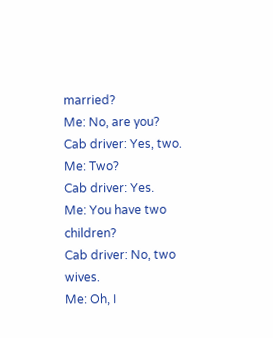married?
Me: No, are you?
Cab driver: Yes, two.
Me: Two?
Cab driver: Yes.
Me: You have two children?
Cab driver: No, two wives.
Me: Oh, I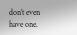don’t even have one.